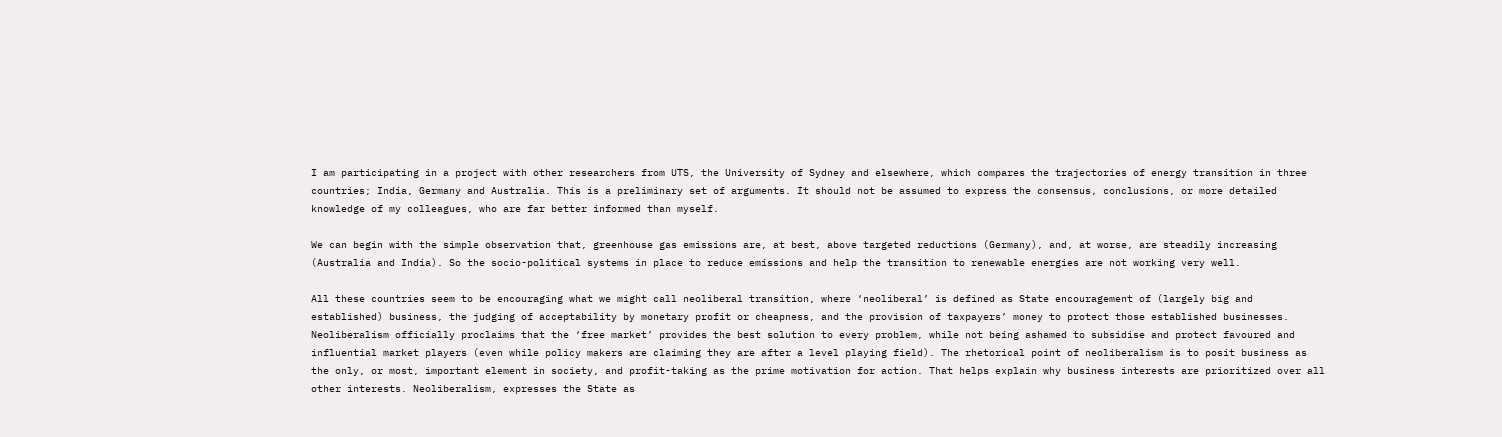I am participating in a project with other researchers from UTS, the University of Sydney and elsewhere, which compares the trajectories of energy transition in three countries; India, Germany and Australia. This is a preliminary set of arguments. It should not be assumed to express the consensus, conclusions, or more detailed knowledge of my colleagues, who are far better informed than myself.

We can begin with the simple observation that, greenhouse gas emissions are, at best, above targeted reductions (Germany), and, at worse, are steadily increasing (Australia and India). So the socio-political systems in place to reduce emissions and help the transition to renewable energies are not working very well.

All these countries seem to be encouraging what we might call neoliberal transition, where ‘neoliberal’ is defined as State encouragement of (largely big and established) business, the judging of acceptability by monetary profit or cheapness, and the provision of taxpayers’ money to protect those established businesses. Neoliberalism officially proclaims that the ‘free market’ provides the best solution to every problem, while not being ashamed to subsidise and protect favoured and influential market players (even while policy makers are claiming they are after a level playing field). The rhetorical point of neoliberalism is to posit business as the only, or most, important element in society, and profit-taking as the prime motivation for action. That helps explain why business interests are prioritized over all other interests. Neoliberalism, expresses the State as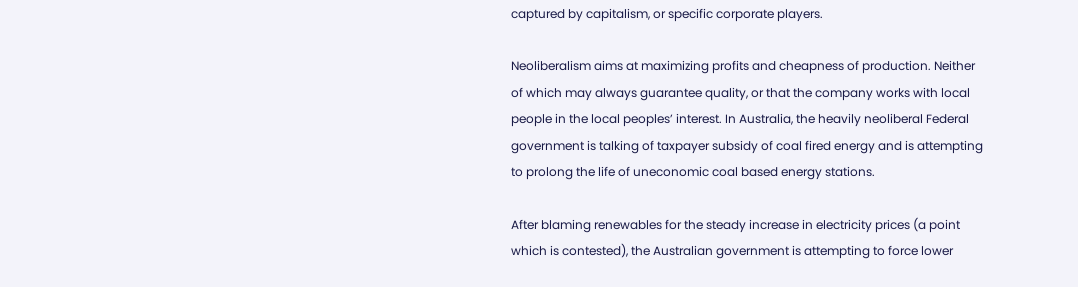captured by capitalism, or specific corporate players.

Neoliberalism aims at maximizing profits and cheapness of production. Neither of which may always guarantee quality, or that the company works with local people in the local peoples’ interest. In Australia, the heavily neoliberal Federal government is talking of taxpayer subsidy of coal fired energy and is attempting to prolong the life of uneconomic coal based energy stations.

After blaming renewables for the steady increase in electricity prices (a point which is contested), the Australian government is attempting to force lower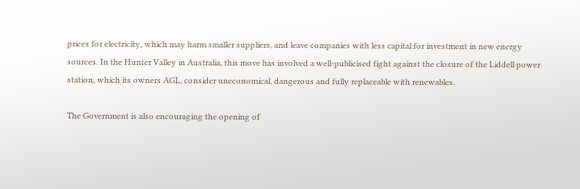prices for electricity, which may harm smaller suppliers, and leave companies with less capital for investment in new energy sources. In the Hunter Valley in Australia, this move has involved a well-publicised fight against the closure of the Liddell power station, which its owners AGL, consider uneconomical, dangerous and fully replaceable with renewables.

The Government is also encouraging the opening of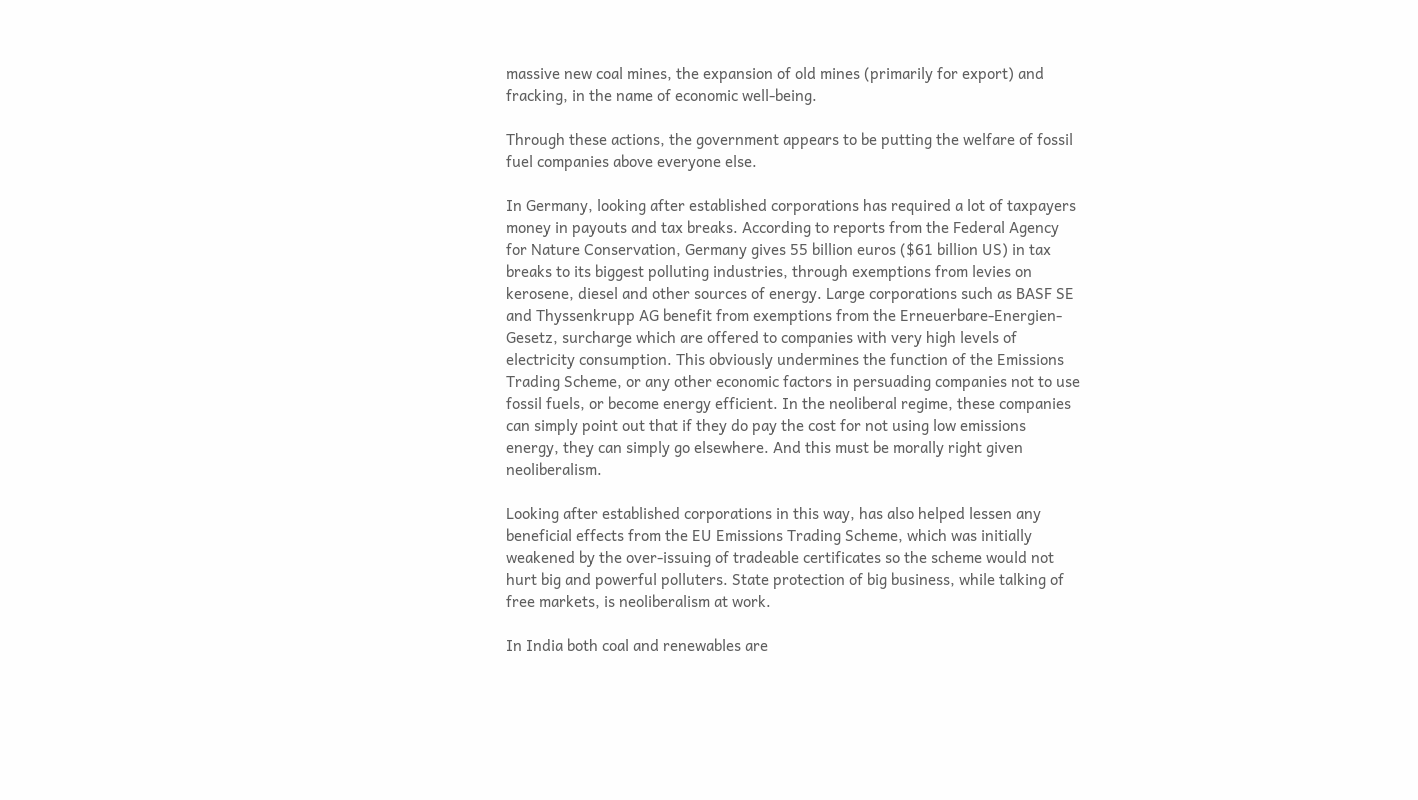massive new coal mines, the expansion of old mines (primarily for export) and fracking, in the name of economic well-being.

Through these actions, the government appears to be putting the welfare of fossil fuel companies above everyone else.

In Germany, looking after established corporations has required a lot of taxpayers money in payouts and tax breaks. According to reports from the Federal Agency for Nature Conservation, Germany gives 55 billion euros ($61 billion US) in tax breaks to its biggest polluting industries, through exemptions from levies on kerosene, diesel and other sources of energy. Large corporations such as BASF SE and Thyssenkrupp AG benefit from exemptions from the Erneuerbare-Energien-Gesetz, surcharge which are offered to companies with very high levels of electricity consumption. This obviously undermines the function of the Emissions Trading Scheme, or any other economic factors in persuading companies not to use fossil fuels, or become energy efficient. In the neoliberal regime, these companies can simply point out that if they do pay the cost for not using low emissions energy, they can simply go elsewhere. And this must be morally right given neoliberalism.

Looking after established corporations in this way, has also helped lessen any beneficial effects from the EU Emissions Trading Scheme, which was initially weakened by the over-issuing of tradeable certificates so the scheme would not hurt big and powerful polluters. State protection of big business, while talking of free markets, is neoliberalism at work.

In India both coal and renewables are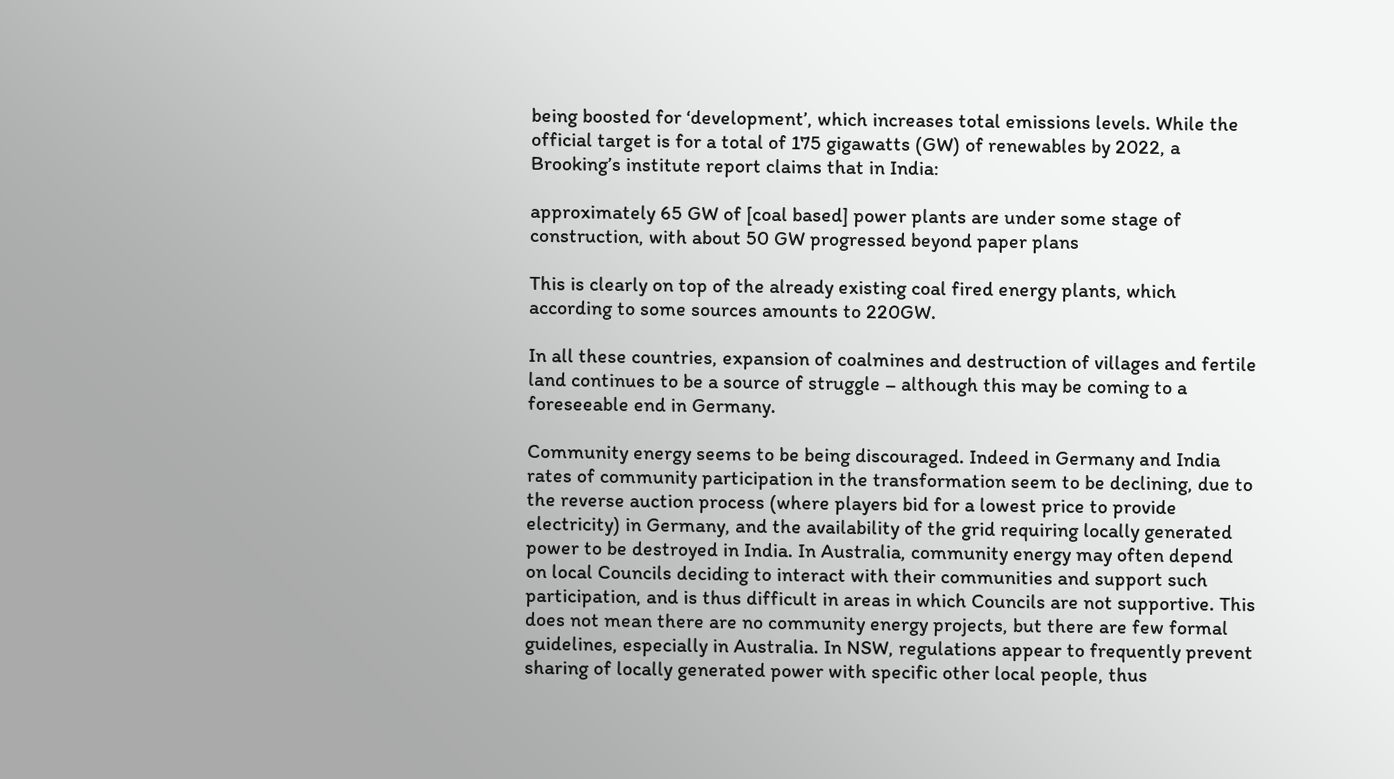being boosted for ‘development’, which increases total emissions levels. While the official target is for a total of 175 gigawatts (GW) of renewables by 2022, a Brooking’s institute report claims that in India:

approximately 65 GW of [coal based] power plants are under some stage of construction, with about 50 GW progressed beyond paper plans

This is clearly on top of the already existing coal fired energy plants, which according to some sources amounts to 220GW.

In all these countries, expansion of coalmines and destruction of villages and fertile land continues to be a source of struggle – although this may be coming to a foreseeable end in Germany.

Community energy seems to be being discouraged. Indeed in Germany and India rates of community participation in the transformation seem to be declining, due to the reverse auction process (where players bid for a lowest price to provide electricity) in Germany, and the availability of the grid requiring locally generated power to be destroyed in India. In Australia, community energy may often depend on local Councils deciding to interact with their communities and support such participation, and is thus difficult in areas in which Councils are not supportive. This does not mean there are no community energy projects, but there are few formal guidelines, especially in Australia. In NSW, regulations appear to frequently prevent sharing of locally generated power with specific other local people, thus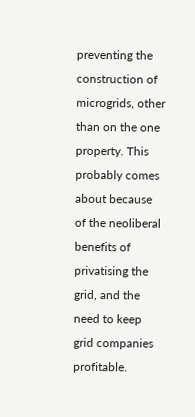preventing the construction of microgrids, other than on the one property. This probably comes about because of the neoliberal benefits of privatising the grid, and the need to keep grid companies profitable.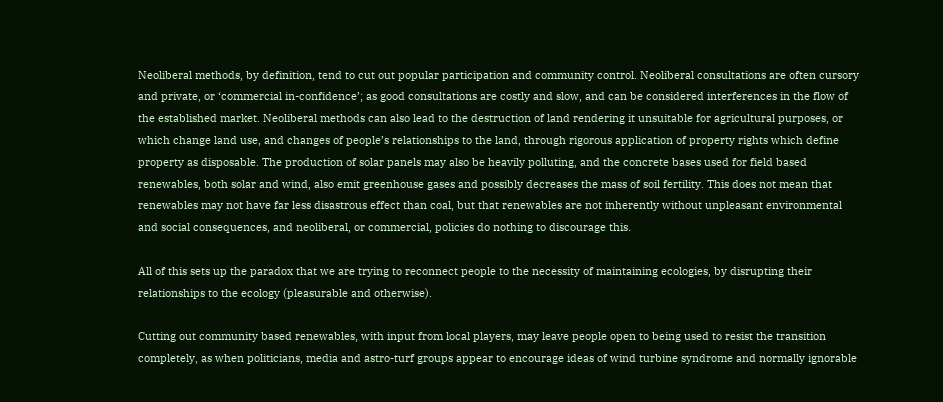Neoliberal methods, by definition, tend to cut out popular participation and community control. Neoliberal consultations are often cursory and private, or ‘commercial in-confidence’; as good consultations are costly and slow, and can be considered interferences in the flow of the established market. Neoliberal methods can also lead to the destruction of land rendering it unsuitable for agricultural purposes, or which change land use, and changes of people’s relationships to the land, through rigorous application of property rights which define property as disposable. The production of solar panels may also be heavily polluting, and the concrete bases used for field based renewables, both solar and wind, also emit greenhouse gases and possibly decreases the mass of soil fertility. This does not mean that renewables may not have far less disastrous effect than coal, but that renewables are not inherently without unpleasant environmental and social consequences, and neoliberal, or commercial, policies do nothing to discourage this.

All of this sets up the paradox that we are trying to reconnect people to the necessity of maintaining ecologies, by disrupting their relationships to the ecology (pleasurable and otherwise).

Cutting out community based renewables, with input from local players, may leave people open to being used to resist the transition completely, as when politicians, media and astro-turf groups appear to encourage ideas of wind turbine syndrome and normally ignorable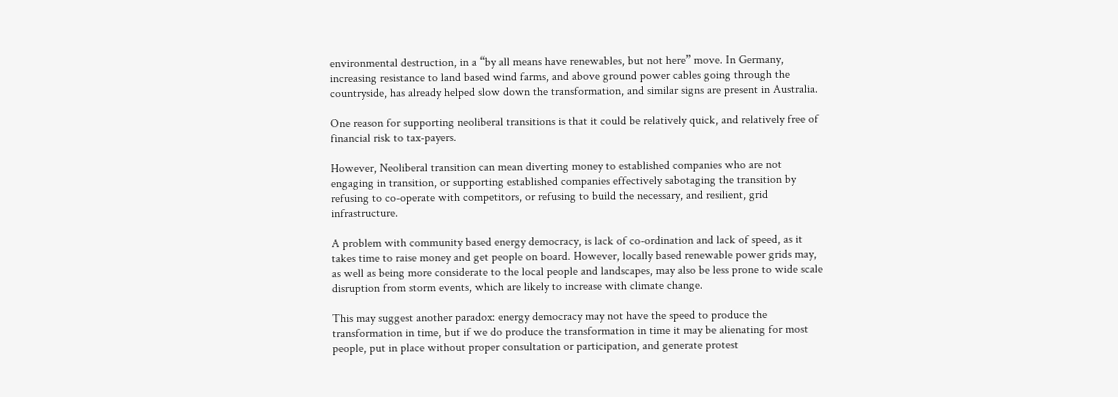environmental destruction, in a “by all means have renewables, but not here” move. In Germany, increasing resistance to land based wind farms, and above ground power cables going through the countryside, has already helped slow down the transformation, and similar signs are present in Australia.

One reason for supporting neoliberal transitions is that it could be relatively quick, and relatively free of financial risk to tax-payers.

However, Neoliberal transition can mean diverting money to established companies who are not engaging in transition, or supporting established companies effectively sabotaging the transition by refusing to co-operate with competitors, or refusing to build the necessary, and resilient, grid infrastructure.

A problem with community based energy democracy, is lack of co-ordination and lack of speed, as it takes time to raise money and get people on board. However, locally based renewable power grids may, as well as being more considerate to the local people and landscapes, may also be less prone to wide scale disruption from storm events, which are likely to increase with climate change.

This may suggest another paradox: energy democracy may not have the speed to produce the transformation in time, but if we do produce the transformation in time it may be alienating for most people, put in place without proper consultation or participation, and generate protest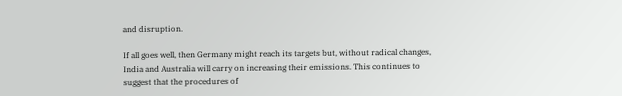and disruption.

If all goes well, then Germany might reach its targets but, without radical changes, India and Australia will carry on increasing their emissions. This continues to suggest that the procedures of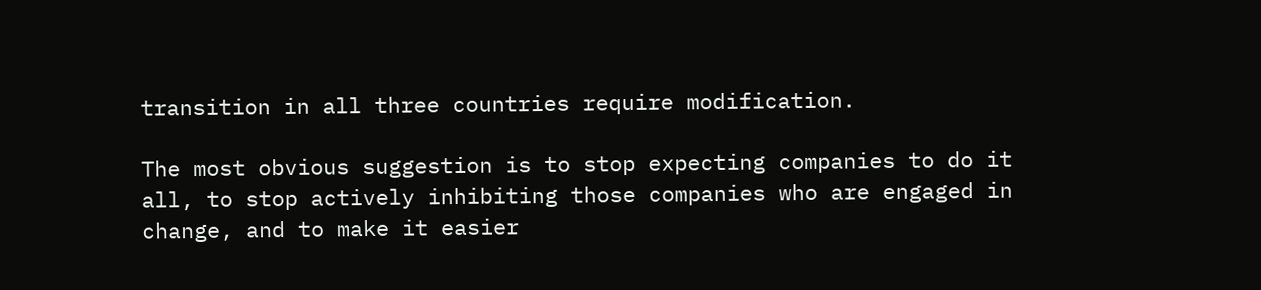transition in all three countries require modification.

The most obvious suggestion is to stop expecting companies to do it all, to stop actively inhibiting those companies who are engaged in change, and to make it easier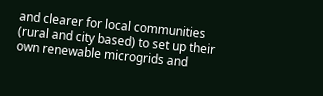and clearer for local communities (rural and city based) to set up their own renewable microgrids and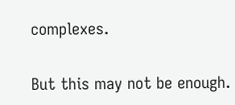complexes.

But this may not be enough.